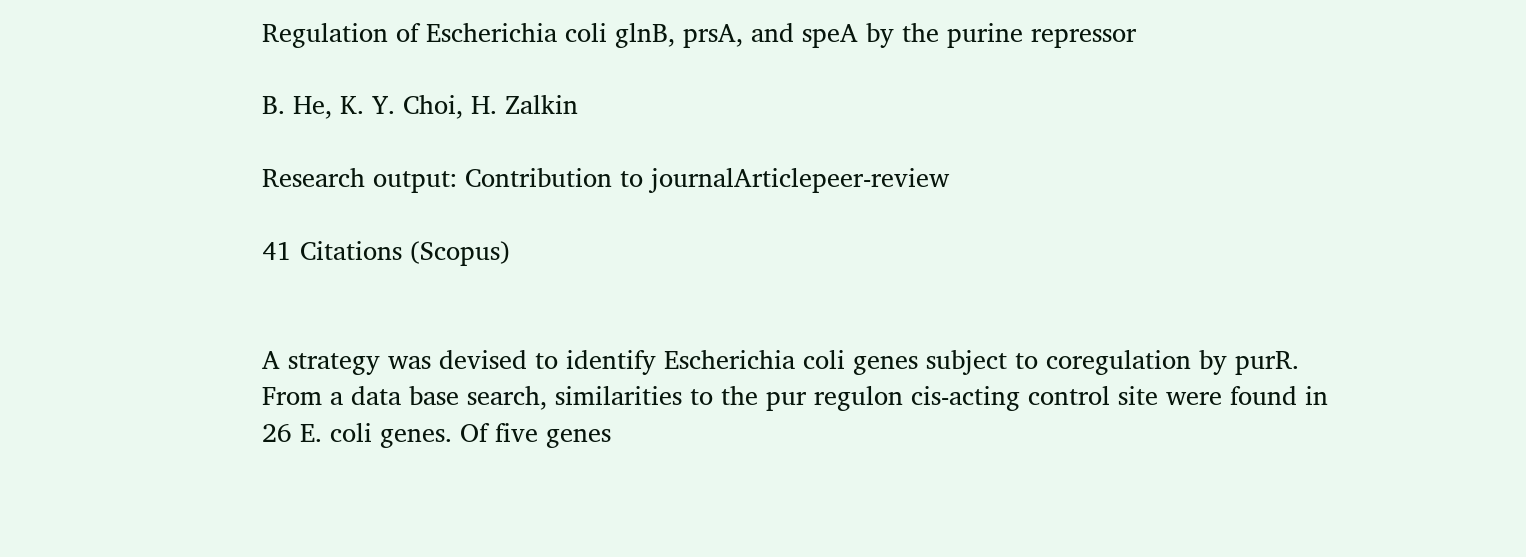Regulation of Escherichia coli glnB, prsA, and speA by the purine repressor

B. He, K. Y. Choi, H. Zalkin

Research output: Contribution to journalArticlepeer-review

41 Citations (Scopus)


A strategy was devised to identify Escherichia coli genes subject to coregulation by purR. From a data base search, similarities to the pur regulon cis-acting control site were found in 26 E. coli genes. Of five genes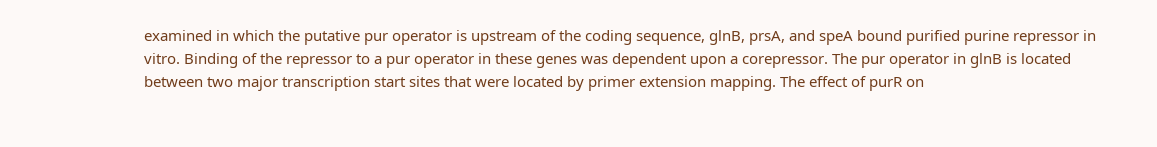examined in which the putative pur operator is upstream of the coding sequence, glnB, prsA, and speA bound purified purine repressor in vitro. Binding of the repressor to a pur operator in these genes was dependent upon a corepressor. The pur operator in glnB is located between two major transcription start sites that were located by primer extension mapping. The effect of purR on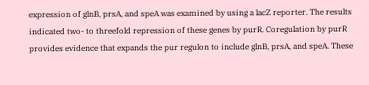expression of glnB, prsA, and speA was examined by using a lacZ reporter. The results indicated two- to threefold repression of these genes by purR. Coregulation by purR provides evidence that expands the pur regulon to include glnB, prsA, and speA. These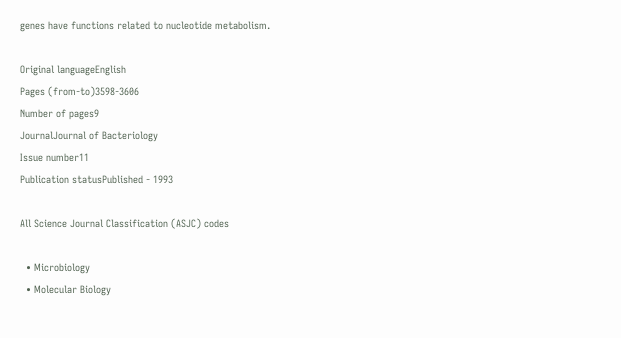genes have functions related to nucleotide metabolism.

Original languageEnglish
Pages (from-to)3598-3606
Number of pages9
JournalJournal of Bacteriology
Issue number11
Publication statusPublished - 1993

All Science Journal Classification (ASJC) codes

  • Microbiology
  • Molecular Biology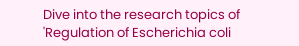Dive into the research topics of 'Regulation of Escherichia coli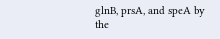glnB, prsA, and speA by the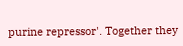purine repressor'. Together they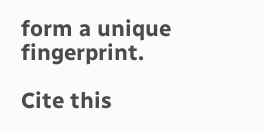form a unique fingerprint.

Cite this